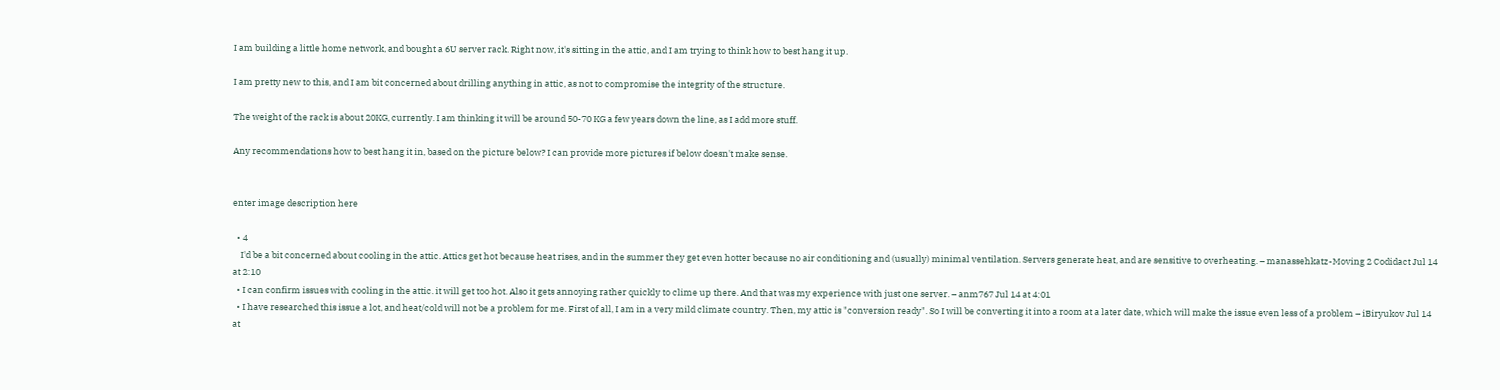I am building a little home network, and bought a 6U server rack. Right now, it's sitting in the attic, and I am trying to think how to best hang it up.

I am pretty new to this, and I am bit concerned about drilling anything in attic, as not to compromise the integrity of the structure.

The weight of the rack is about 20KG, currently. I am thinking it will be around 50-70 KG a few years down the line, as I add more stuff.

Any recommendations how to best hang it in, based on the picture below? I can provide more pictures if below doesn't make sense.


enter image description here

  • 4
    I'd be a bit concerned about cooling in the attic. Attics get hot because heat rises, and in the summer they get even hotter because no air conditioning and (usually) minimal ventilation. Servers generate heat, and are sensitive to overheating. – manassehkatz-Moving 2 Codidact Jul 14 at 2:10
  • I can confirm issues with cooling in the attic. it will get too hot. Also it gets annoying rather quickly to clime up there. And that was my experience with just one server. – anm767 Jul 14 at 4:01
  • I have researched this issue a lot, and heat/cold will not be a problem for me. First of all, I am in a very mild climate country. Then, my attic is "conversion ready". So I will be converting it into a room at a later date, which will make the issue even less of a problem – iBiryukov Jul 14 at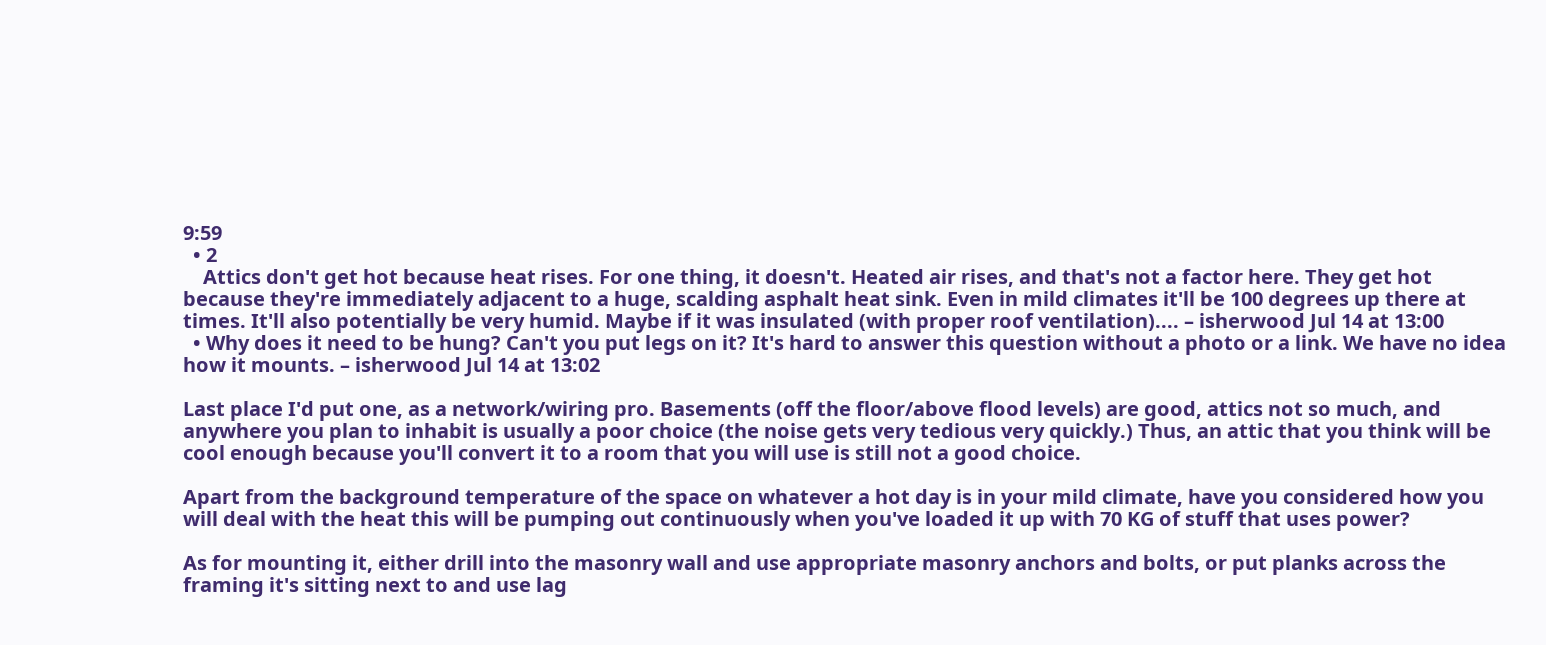9:59
  • 2
    Attics don't get hot because heat rises. For one thing, it doesn't. Heated air rises, and that's not a factor here. They get hot because they're immediately adjacent to a huge, scalding asphalt heat sink. Even in mild climates it'll be 100 degrees up there at times. It'll also potentially be very humid. Maybe if it was insulated (with proper roof ventilation).... – isherwood Jul 14 at 13:00
  • Why does it need to be hung? Can't you put legs on it? It's hard to answer this question without a photo or a link. We have no idea how it mounts. – isherwood Jul 14 at 13:02

Last place I'd put one, as a network/wiring pro. Basements (off the floor/above flood levels) are good, attics not so much, and anywhere you plan to inhabit is usually a poor choice (the noise gets very tedious very quickly.) Thus, an attic that you think will be cool enough because you'll convert it to a room that you will use is still not a good choice.

Apart from the background temperature of the space on whatever a hot day is in your mild climate, have you considered how you will deal with the heat this will be pumping out continuously when you've loaded it up with 70 KG of stuff that uses power?

As for mounting it, either drill into the masonry wall and use appropriate masonry anchors and bolts, or put planks across the framing it's sitting next to and use lag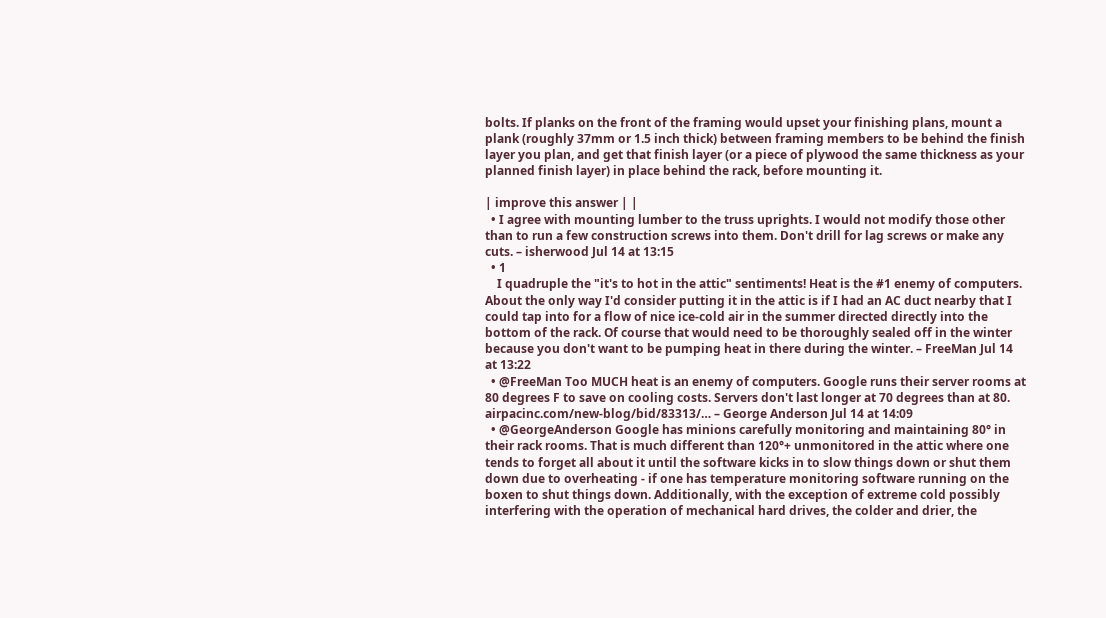bolts. If planks on the front of the framing would upset your finishing plans, mount a plank (roughly 37mm or 1.5 inch thick) between framing members to be behind the finish layer you plan, and get that finish layer (or a piece of plywood the same thickness as your planned finish layer) in place behind the rack, before mounting it.

| improve this answer | |
  • I agree with mounting lumber to the truss uprights. I would not modify those other than to run a few construction screws into them. Don't drill for lag screws or make any cuts. – isherwood Jul 14 at 13:15
  • 1
    I quadruple the "it's to hot in the attic" sentiments! Heat is the #1 enemy of computers. About the only way I'd consider putting it in the attic is if I had an AC duct nearby that I could tap into for a flow of nice ice-cold air in the summer directed directly into the bottom of the rack. Of course that would need to be thoroughly sealed off in the winter because you don't want to be pumping heat in there during the winter. – FreeMan Jul 14 at 13:22
  • @FreeMan Too MUCH heat is an enemy of computers. Google runs their server rooms at 80 degrees F to save on cooling costs. Servers don't last longer at 70 degrees than at 80. airpacinc.com/new-blog/bid/83313/… – George Anderson Jul 14 at 14:09
  • @GeorgeAnderson Google has minions carefully monitoring and maintaining 80° in their rack rooms. That is much different than 120°+ unmonitored in the attic where one tends to forget all about it until the software kicks in to slow things down or shut them down due to overheating - if one has temperature monitoring software running on the boxen to shut things down. Additionally, with the exception of extreme cold possibly interfering with the operation of mechanical hard drives, the colder and drier, the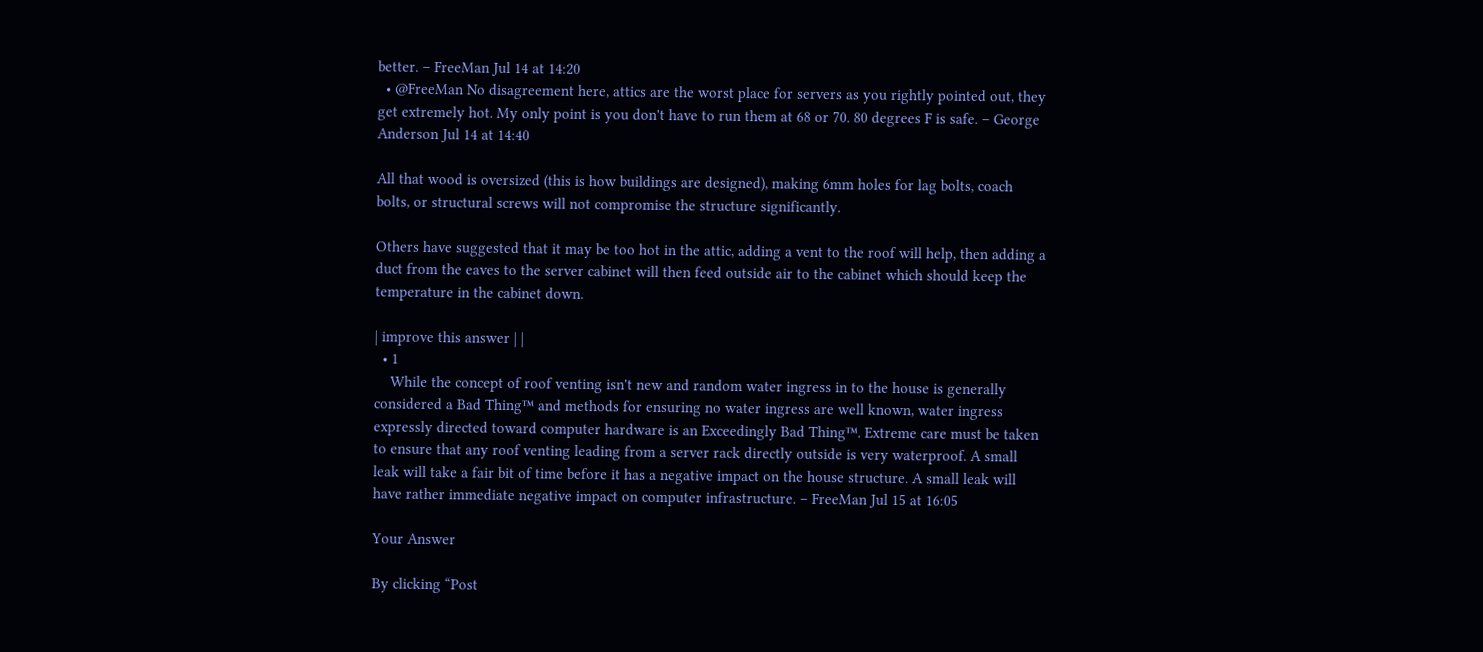better. – FreeMan Jul 14 at 14:20
  • @FreeMan No disagreement here, attics are the worst place for servers as you rightly pointed out, they get extremely hot. My only point is you don't have to run them at 68 or 70. 80 degrees F is safe. – George Anderson Jul 14 at 14:40

All that wood is oversized (this is how buildings are designed), making 6mm holes for lag bolts, coach bolts, or structural screws will not compromise the structure significantly.

Others have suggested that it may be too hot in the attic, adding a vent to the roof will help, then adding a duct from the eaves to the server cabinet will then feed outside air to the cabinet which should keep the temperature in the cabinet down.

| improve this answer | |
  • 1
    While the concept of roof venting isn't new and random water ingress in to the house is generally considered a Bad Thing™ and methods for ensuring no water ingress are well known, water ingress expressly directed toward computer hardware is an Exceedingly Bad Thing™. Extreme care must be taken to ensure that any roof venting leading from a server rack directly outside is very waterproof. A small leak will take a fair bit of time before it has a negative impact on the house structure. A small leak will have rather immediate negative impact on computer infrastructure. – FreeMan Jul 15 at 16:05

Your Answer

By clicking “Post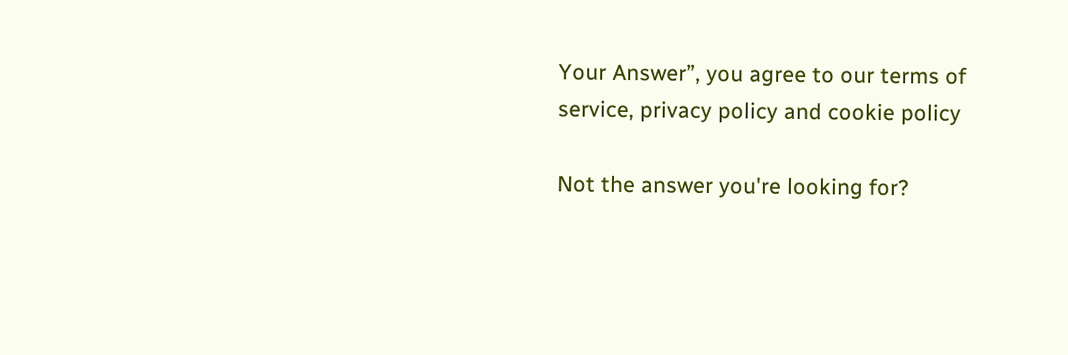Your Answer”, you agree to our terms of service, privacy policy and cookie policy

Not the answer you're looking for?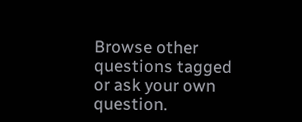Browse other questions tagged or ask your own question.